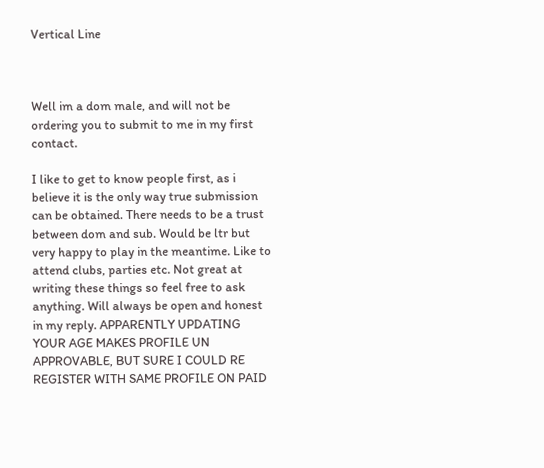Vertical Line



Well im a dom male, and will not be ordering you to submit to me in my first contact.

I like to get to know people first, as i believe it is the only way true submission can be obtained. There needs to be a trust between dom and sub. Would be ltr but very happy to play in the meantime. Like to attend clubs, parties etc. Not great at writing these things so feel free to ask anything. Will always be open and honest in my reply. APPARENTLY UPDATING YOUR AGE MAKES PROFILE UN APPROVABLE, BUT SURE I COULD RE REGISTER WITH SAME PROFILE ON PAID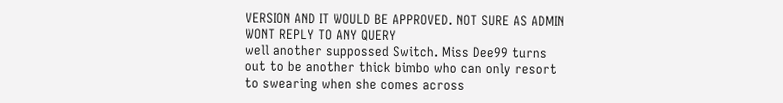VERSION AND IT WOULD BE APPROVED. NOT SURE AS ADMIN WONT REPLY TO ANY QUERY
well another suppossed Switch. Miss Dee99 turns out to be another thick bimbo who can only resort to swearing when she comes across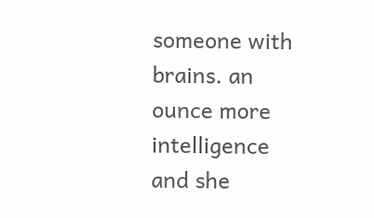someone with brains. an ounce more intelligence and she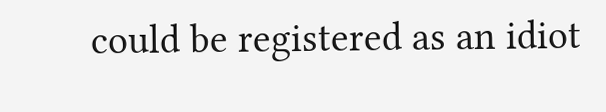could be registered as an idiot